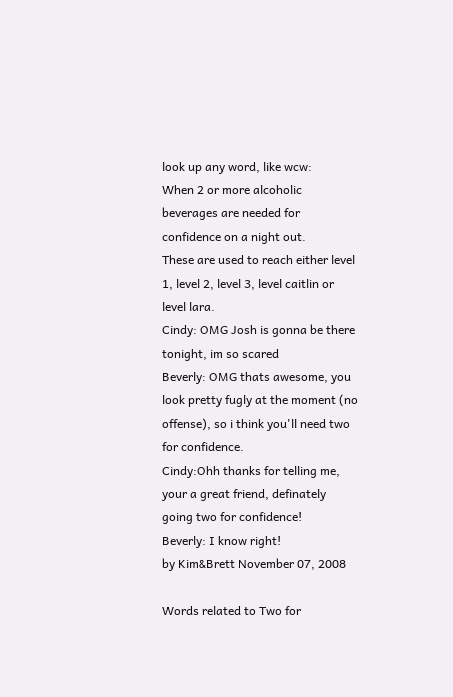look up any word, like wcw:
When 2 or more alcoholic beverages are needed for confidence on a night out.
These are used to reach either level 1, level 2, level 3, level caitlin or level lara.
Cindy: OMG Josh is gonna be there tonight, im so scared
Beverly: OMG thats awesome, you look pretty fugly at the moment (no offense), so i think you'll need two for confidence.
Cindy:Ohh thanks for telling me, your a great friend, definately going two for confidence!
Beverly: I know right!
by Kim&Brett November 07, 2008

Words related to Two for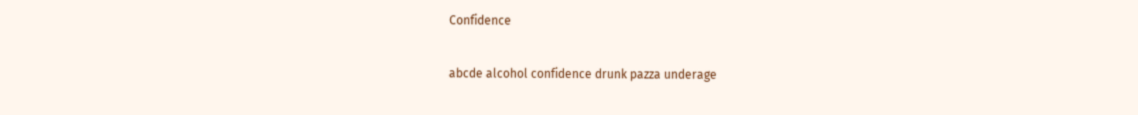Confidence

abcde alcohol confidence drunk pazza underage